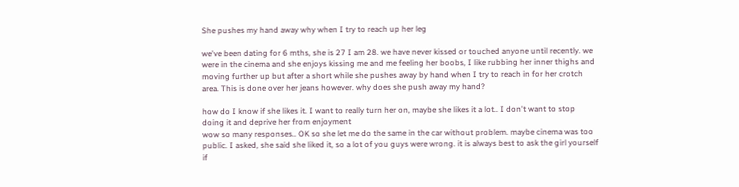She pushes my hand away why when I try to reach up her leg

we've been dating for 6 mths, she is 27 I am 28. we have never kissed or touched anyone until recently. we were in the cinema and she enjoys kissing me and me feeling her boobs, I like rubbing her inner thighs and moving further up but after a short while she pushes away by hand when I try to reach in for her crotch area. This is done over her jeans however. why does she push away my hand?

how do I know if she likes it. I want to really turn her on, maybe she likes it a lot.. I don't want to stop doing it and deprive her from enjoyment
wow so many responses.. OK so she let me do the same in the car without problem. maybe cinema was too public. I asked, she said she liked it, so a lot of you guys were wrong. it is always best to ask the girl yourself if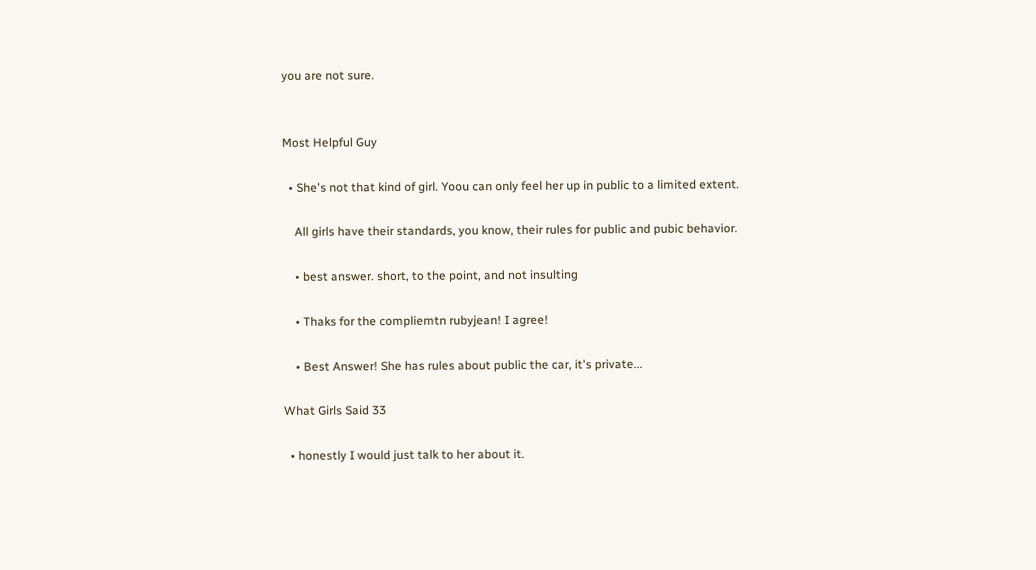you are not sure.


Most Helpful Guy

  • She's not that kind of girl. Yoou can only feel her up in public to a limited extent.

    All girls have their standards, you know, their rules for public and pubic behavior.

    • best answer. short, to the point, and not insulting

    • Thaks for the compliemtn rubyjean! I agree!

    • Best Answer! She has rules about public the car, it's private...

What Girls Said 33

  • honestly I would just talk to her about it.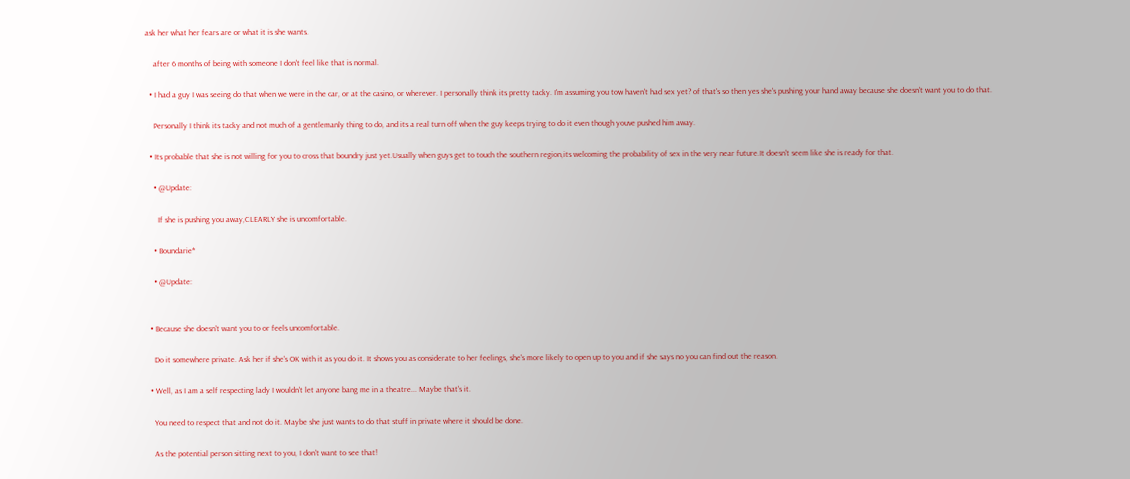ask her what her fears are or what it is she wants.

    after 6 months of being with someone I don't feel like that is normal.

  • I had a guy I was seeing do that when we were in the car, or at the casino, or wherever. I personally think its pretty tacky. I'm assuming you tow haven't had sex yet? of that's so then yes she's pushing your hand away because she doesn't want you to do that.

    Personally I think its tacky and not much of a gentlemanly thing to do, and its a real turn off when the guy keeps trying to do it even though youve pushed him away.

  • Its probable that she is not willing for you to cross that boundry just yet.Usually when guys get to touch the southern region,its welcoming the probability of sex in the very near future.It doesn't seem like she is ready for that.

    • @Update:

      If she is pushing you away,CLEARLY she is uncomfortable.

    • Boundarie*

    • @Update:


  • Because she doesn't want you to or feels uncomfortable.

    Do it somewhere private. Ask her if she's OK with it as you do it. It shows you as considerate to her feelings, she's more likely to open up to you and if she says no you can find out the reason.

  • Well, as I am a self respecting lady I wouldn't let anyone bang me in a theatre... Maybe that's it.

    You need to respect that and not do it. Maybe she just wants to do that stuff in private where it should be done.

    As the potential person sitting next to you, I don't want to see that!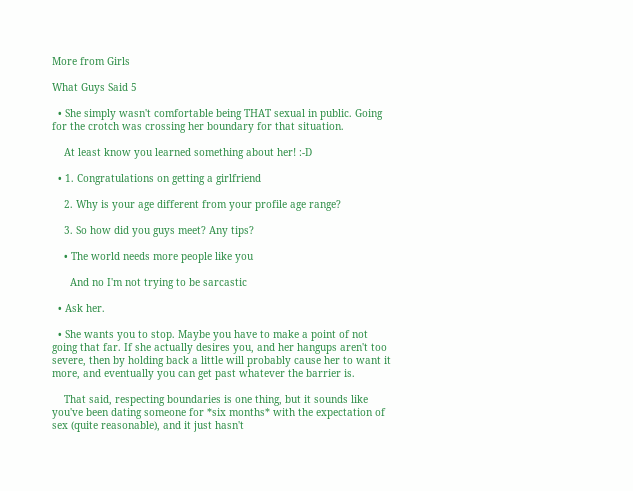More from Girls

What Guys Said 5

  • She simply wasn't comfortable being THAT sexual in public. Going for the crotch was crossing her boundary for that situation.

    At least know you learned something about her! :-D

  • 1. Congratulations on getting a girlfriend

    2. Why is your age different from your profile age range?

    3. So how did you guys meet? Any tips?

    • The world needs more people like you

      And no I'm not trying to be sarcastic

  • Ask her.

  • She wants you to stop. Maybe you have to make a point of not going that far. If she actually desires you, and her hangups aren't too severe, then by holding back a little will probably cause her to want it more, and eventually you can get past whatever the barrier is.

    That said, respecting boundaries is one thing, but it sounds like you've been dating someone for *six months* with the expectation of sex (quite reasonable), and it just hasn't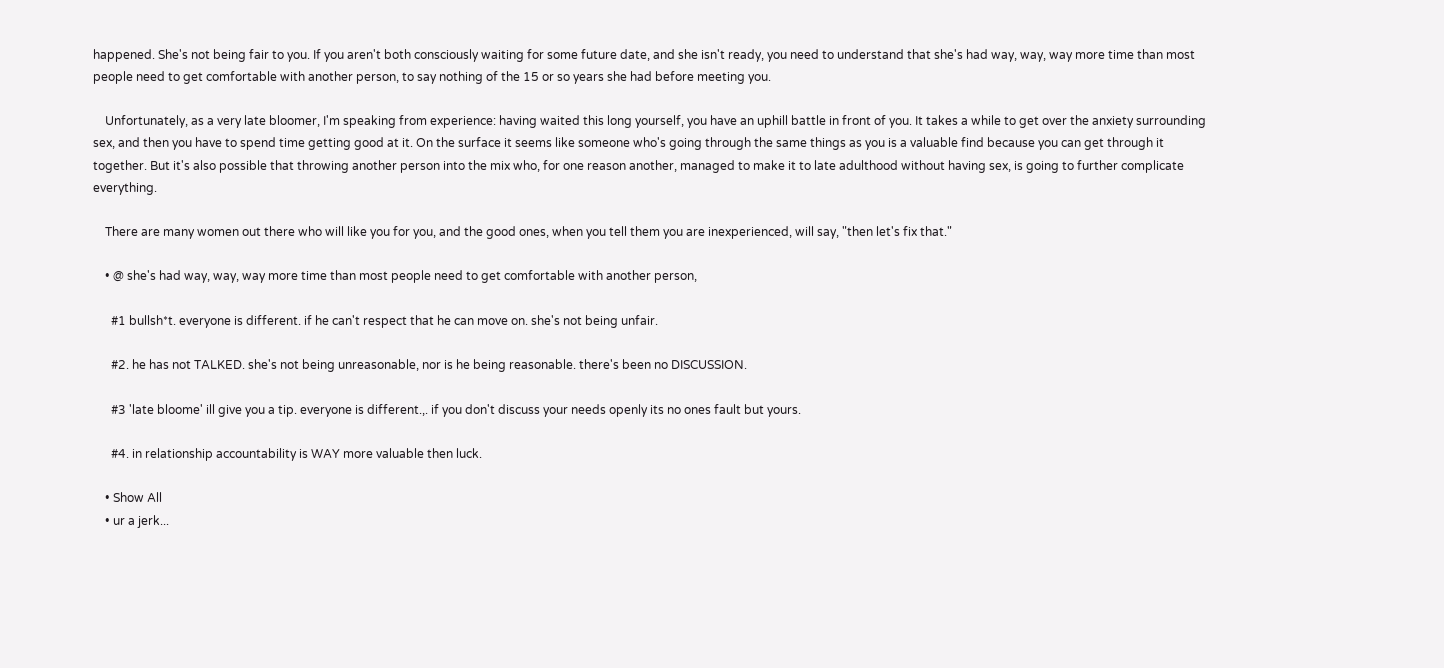happened. She's not being fair to you. If you aren't both consciously waiting for some future date, and she isn't ready, you need to understand that she's had way, way, way more time than most people need to get comfortable with another person, to say nothing of the 15 or so years she had before meeting you.

    Unfortunately, as a very late bloomer, I'm speaking from experience: having waited this long yourself, you have an uphill battle in front of you. It takes a while to get over the anxiety surrounding sex, and then you have to spend time getting good at it. On the surface it seems like someone who's going through the same things as you is a valuable find because you can get through it together. But it's also possible that throwing another person into the mix who, for one reason another, managed to make it to late adulthood without having sex, is going to further complicate everything.

    There are many women out there who will like you for you, and the good ones, when you tell them you are inexperienced, will say, "then let's fix that."

    • @ she's had way, way, way more time than most people need to get comfortable with another person,

      #1 bullsh*t. everyone is different. if he can't respect that he can move on. she's not being unfair.

      #2. he has not TALKED. she's not being unreasonable, nor is he being reasonable. there's been no DISCUSSION.

      #3 'late bloome' ill give you a tip. everyone is different.,. if you don't discuss your needs openly its no ones fault but yours.

      #4. in relationship accountability is WAY more valuable then luck.

    • Show All
    • ur a jerk...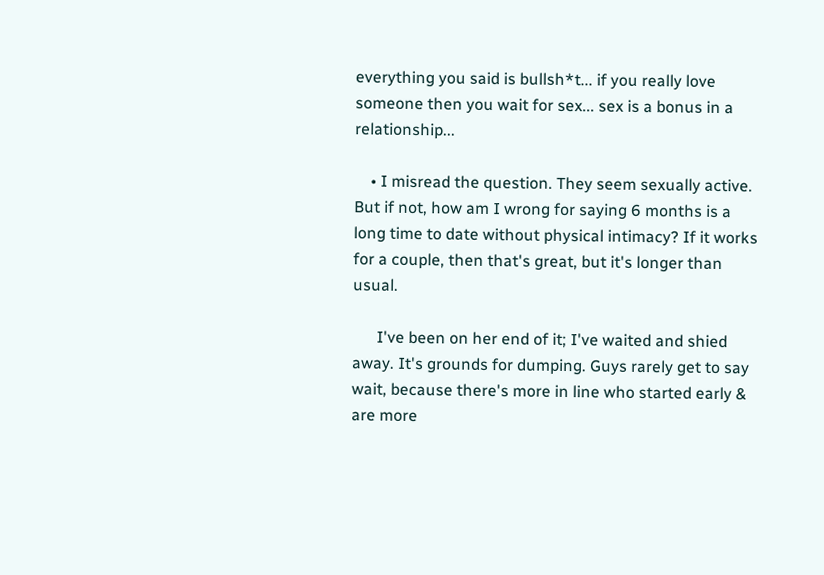everything you said is bullsh*t... if you really love someone then you wait for sex... sex is a bonus in a relationship...

    • I misread the question. They seem sexually active. But if not, how am I wrong for saying 6 months is a long time to date without physical intimacy? If it works for a couple, then that's great, but it's longer than usual.

      I've been on her end of it; I've waited and shied away. It's grounds for dumping. Guys rarely get to say wait, because there's more in line who started early & are more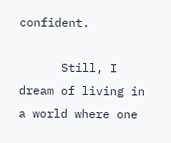confident.

      Still, I dream of living in a world where one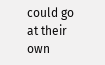could go at their own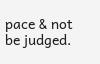pace & not be judged.